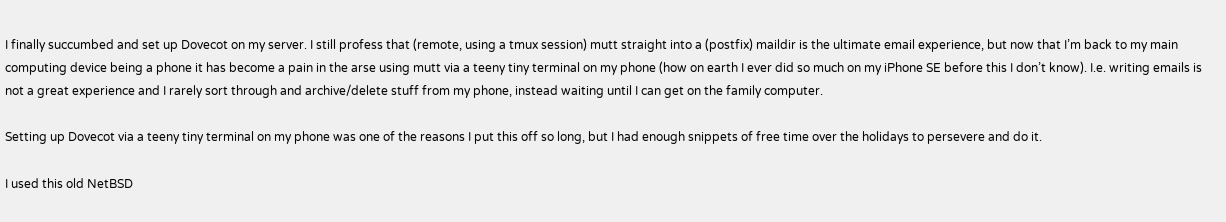I finally succumbed and set up Dovecot on my server. I still profess that (remote, using a tmux session) mutt straight into a (postfix) maildir is the ultimate email experience, but now that I’m back to my main computing device being a phone it has become a pain in the arse using mutt via a teeny tiny terminal on my phone (how on earth I ever did so much on my iPhone SE before this I don’t know). I.e. writing emails is not a great experience and I rarely sort through and archive/delete stuff from my phone, instead waiting until I can get on the family computer.

Setting up Dovecot via a teeny tiny terminal on my phone was one of the reasons I put this off so long, but I had enough snippets of free time over the holidays to persevere and do it.

I used this old NetBSD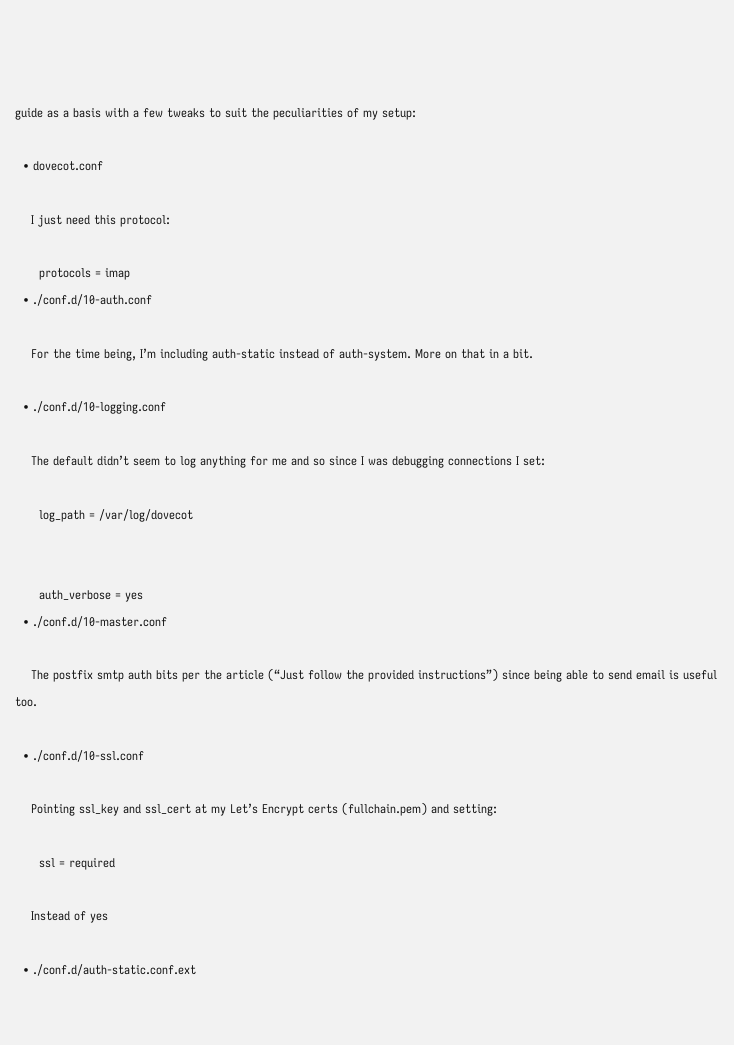guide as a basis with a few tweaks to suit the peculiarities of my setup:

  • dovecot.conf

    I just need this protocol:

      protocols = imap
  • ./conf.d/10-auth.conf

    For the time being, I’m including auth-static instead of auth-system. More on that in a bit.

  • ./conf.d/10-logging.conf

    The default didn’t seem to log anything for me and so since I was debugging connections I set:

      log_path = /var/log/dovecot


      auth_verbose = yes
  • ./conf.d/10-master.conf

    The postfix smtp auth bits per the article (“Just follow the provided instructions”) since being able to send email is useful too.

  • ./conf.d/10-ssl.conf

    Pointing ssl_key and ssl_cert at my Let’s Encrypt certs (fullchain.pem) and setting:

      ssl = required

    Instead of yes

  • ./conf.d/auth-static.conf.ext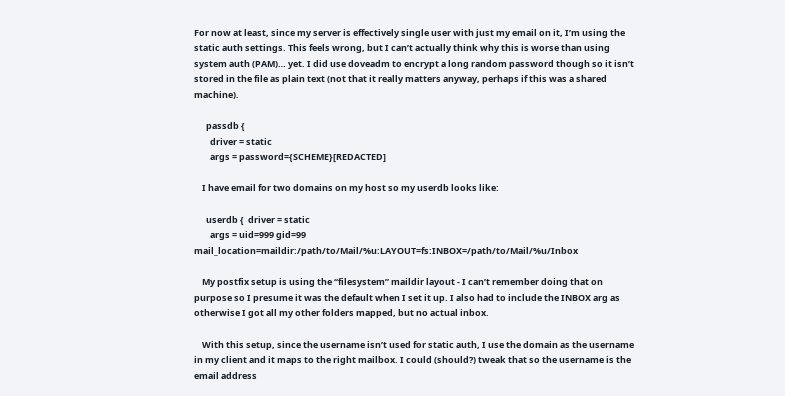For now at least, since my server is effectively single user with just my email on it, I’m using the static auth settings. This feels wrong, but I can’t actually think why this is worse than using system auth (PAM)… yet. I did use doveadm to encrypt a long random password though so it isn’t stored in the file as plain text (not that it really matters anyway, perhaps if this was a shared machine).

      passdb {
        driver = static
        args = password={SCHEME}[REDACTED]

    I have email for two domains on my host so my userdb looks like:

      userdb {  driver = static
        args = uid=999 gid=99 mail_location=maildir:/path/to/Mail/%u:LAYOUT=fs:INBOX=/path/to/Mail/%u/Inbox

    My postfix setup is using the “filesystem” maildir layout - I can’t remember doing that on purpose so I presume it was the default when I set it up. I also had to include the INBOX arg as otherwise I got all my other folders mapped, but no actual inbox.

    With this setup, since the username isn’t used for static auth, I use the domain as the username in my client and it maps to the right mailbox. I could (should?) tweak that so the username is the email address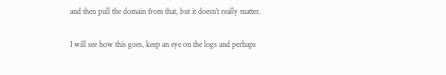and then pull the domain from that, but it doesn’t really matter.

I will see how this goes, keep an eye on the logs and perhaps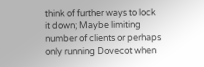think of further ways to lock it down; Maybe limiting number of clients or perhaps only running Dovecot when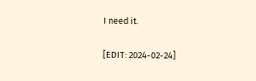I need it.

[EDIT: 2024-02-24]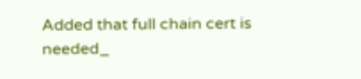Added that full chain cert is needed_